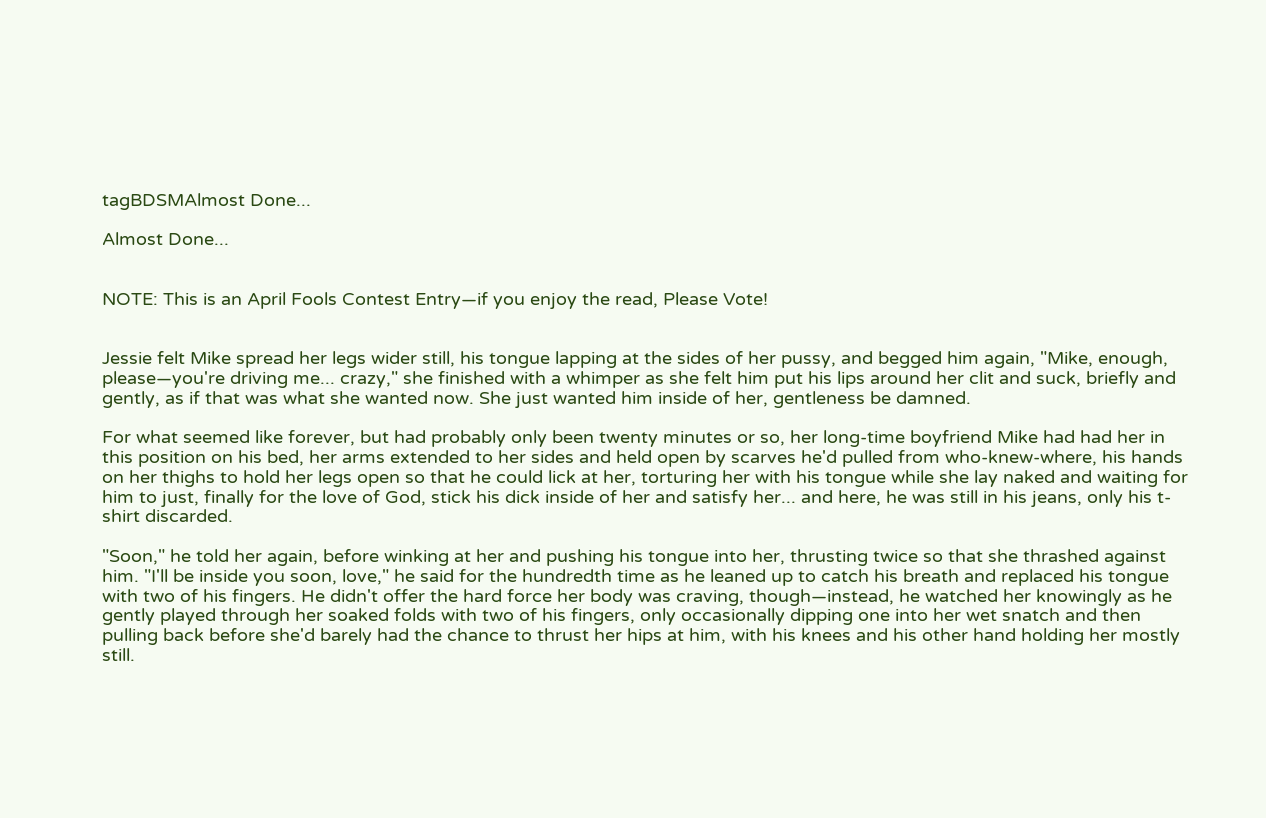tagBDSMAlmost Done...

Almost Done...


NOTE: This is an April Fools Contest Entry—if you enjoy the read, Please Vote!


Jessie felt Mike spread her legs wider still, his tongue lapping at the sides of her pussy, and begged him again, "Mike, enough, please—you're driving me... crazy," she finished with a whimper as she felt him put his lips around her clit and suck, briefly and gently, as if that was what she wanted now. She just wanted him inside of her, gentleness be damned.

For what seemed like forever, but had probably only been twenty minutes or so, her long-time boyfriend Mike had had her in this position on his bed, her arms extended to her sides and held open by scarves he'd pulled from who-knew-where, his hands on her thighs to hold her legs open so that he could lick at her, torturing her with his tongue while she lay naked and waiting for him to just, finally for the love of God, stick his dick inside of her and satisfy her... and here, he was still in his jeans, only his t-shirt discarded.

"Soon," he told her again, before winking at her and pushing his tongue into her, thrusting twice so that she thrashed against him. "I'll be inside you soon, love," he said for the hundredth time as he leaned up to catch his breath and replaced his tongue with two of his fingers. He didn't offer the hard force her body was craving, though—instead, he watched her knowingly as he gently played through her soaked folds with two of his fingers, only occasionally dipping one into her wet snatch and then pulling back before she'd barely had the chance to thrust her hips at him, with his knees and his other hand holding her mostly still.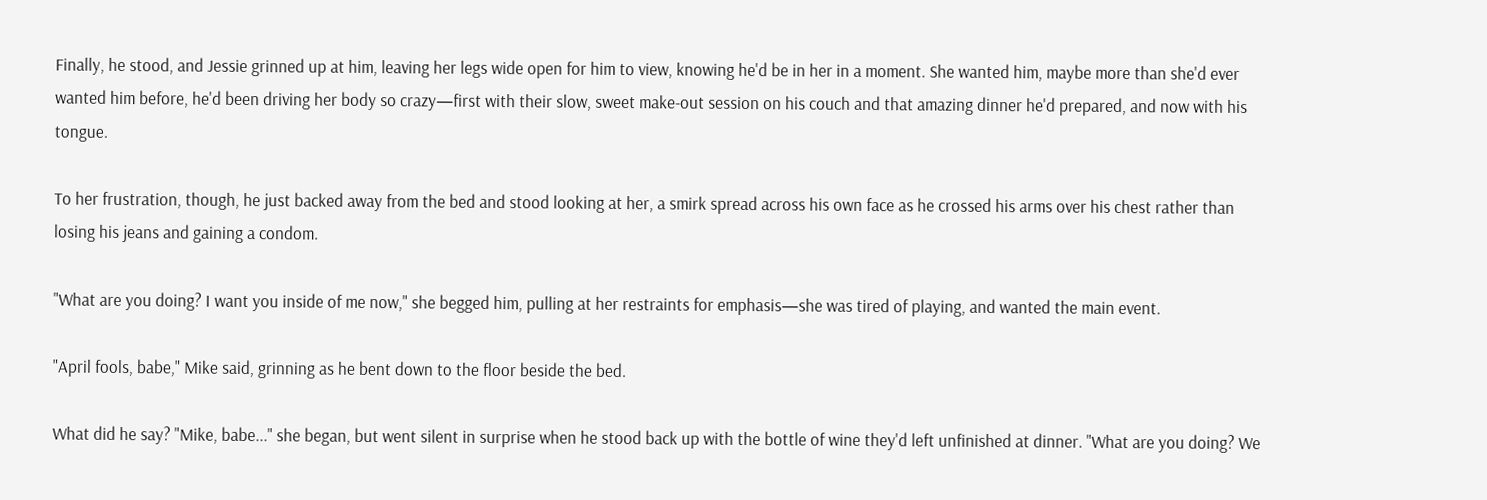Finally, he stood, and Jessie grinned up at him, leaving her legs wide open for him to view, knowing he'd be in her in a moment. She wanted him, maybe more than she'd ever wanted him before, he'd been driving her body so crazy—first with their slow, sweet make-out session on his couch and that amazing dinner he'd prepared, and now with his tongue.

To her frustration, though, he just backed away from the bed and stood looking at her, a smirk spread across his own face as he crossed his arms over his chest rather than losing his jeans and gaining a condom.

"What are you doing? I want you inside of me now," she begged him, pulling at her restraints for emphasis—she was tired of playing, and wanted the main event.

"April fools, babe," Mike said, grinning as he bent down to the floor beside the bed.

What did he say? "Mike, babe..." she began, but went silent in surprise when he stood back up with the bottle of wine they'd left unfinished at dinner. "What are you doing? We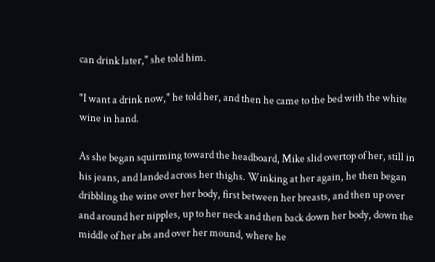can drink later," she told him.

"I want a drink now," he told her, and then he came to the bed with the white wine in hand.

As she began squirming toward the headboard, Mike slid overtop of her, still in his jeans, and landed across her thighs. Winking at her again, he then began dribbling the wine over her body, first between her breasts, and then up over and around her nipples, up to her neck and then back down her body, down the middle of her abs and over her mound, where he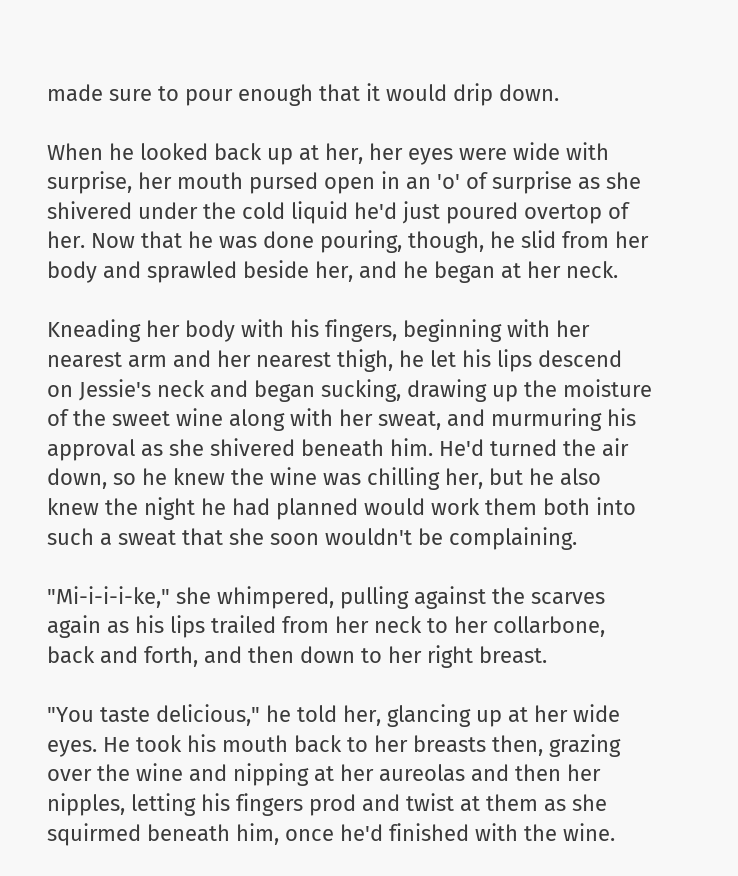made sure to pour enough that it would drip down.

When he looked back up at her, her eyes were wide with surprise, her mouth pursed open in an 'o' of surprise as she shivered under the cold liquid he'd just poured overtop of her. Now that he was done pouring, though, he slid from her body and sprawled beside her, and he began at her neck.

Kneading her body with his fingers, beginning with her nearest arm and her nearest thigh, he let his lips descend on Jessie's neck and began sucking, drawing up the moisture of the sweet wine along with her sweat, and murmuring his approval as she shivered beneath him. He'd turned the air down, so he knew the wine was chilling her, but he also knew the night he had planned would work them both into such a sweat that she soon wouldn't be complaining.

"Mi-i-i-i-ke," she whimpered, pulling against the scarves again as his lips trailed from her neck to her collarbone, back and forth, and then down to her right breast.

"You taste delicious," he told her, glancing up at her wide eyes. He took his mouth back to her breasts then, grazing over the wine and nipping at her aureolas and then her nipples, letting his fingers prod and twist at them as she squirmed beneath him, once he'd finished with the wine.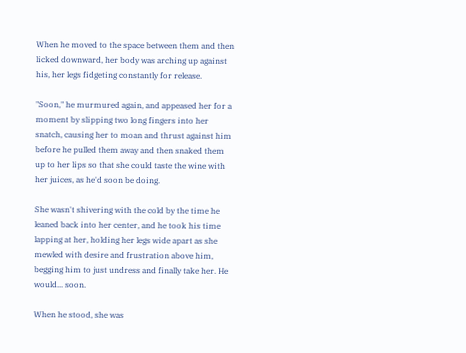When he moved to the space between them and then licked downward, her body was arching up against his, her legs fidgeting constantly for release.

"Soon," he murmured again, and appeased her for a moment by slipping two long fingers into her snatch, causing her to moan and thrust against him before he pulled them away and then snaked them up to her lips so that she could taste the wine with her juices, as he'd soon be doing.

She wasn't shivering with the cold by the time he leaned back into her center, and he took his time lapping at her, holding her legs wide apart as she mewled with desire and frustration above him, begging him to just undress and finally take her. He would... soon.

When he stood, she was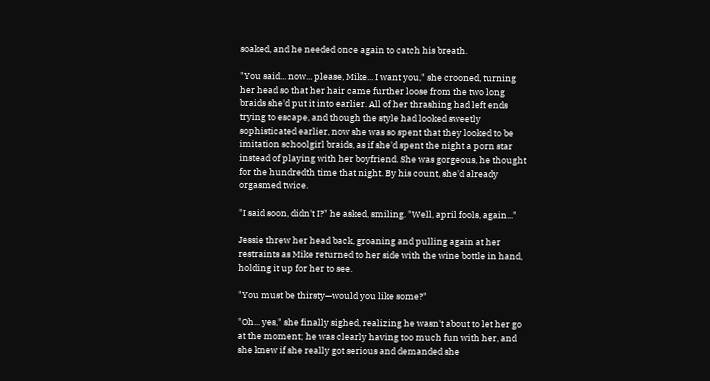soaked, and he needed once again to catch his breath.

"You said... now... please, Mike... I want you," she crooned, turning her head so that her hair came further loose from the two long braids she'd put it into earlier. All of her thrashing had left ends trying to escape, and though the style had looked sweetly sophisticated earlier, now she was so spent that they looked to be imitation schoolgirl braids, as if she'd spent the night a porn star instead of playing with her boyfriend. She was gorgeous, he thought for the hundredth time that night. By his count, she'd already orgasmed twice.

"I said soon, didn't I?" he asked, smiling. "Well, april fools, again..."

Jessie threw her head back, groaning and pulling again at her restraints as Mike returned to her side with the wine bottle in hand, holding it up for her to see.

"You must be thirsty—would you like some?"

"Oh... yes," she finally sighed, realizing he wasn't about to let her go at the moment; he was clearly having too much fun with her, and she knew if she really got serious and demanded she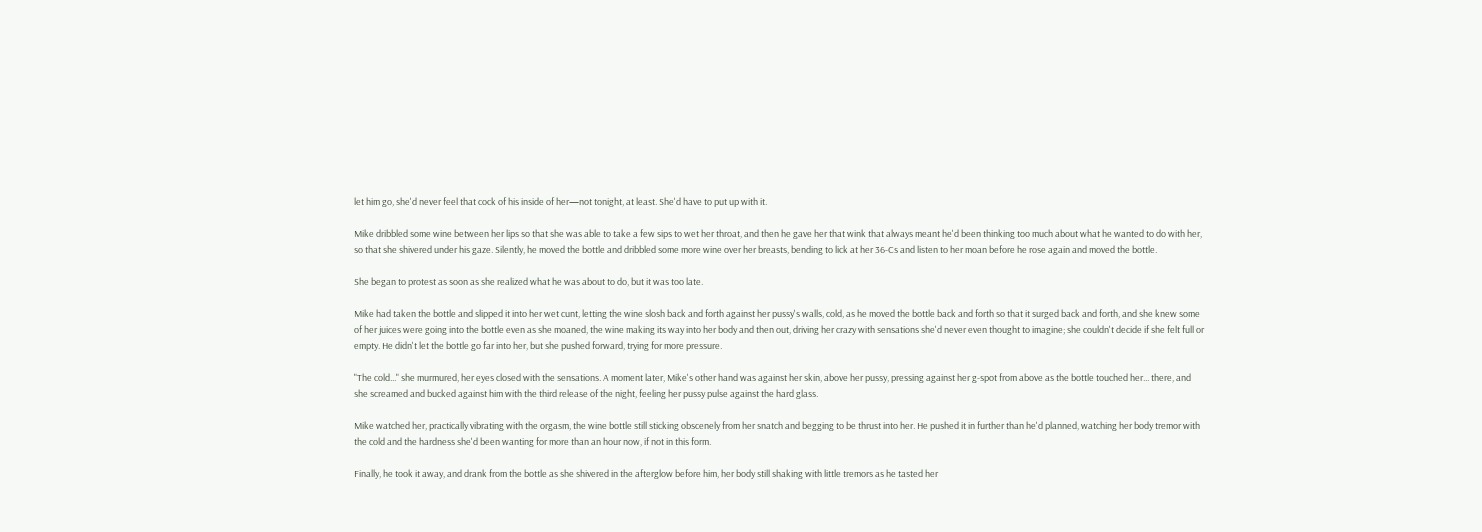let him go, she'd never feel that cock of his inside of her—not tonight, at least. She'd have to put up with it.

Mike dribbled some wine between her lips so that she was able to take a few sips to wet her throat, and then he gave her that wink that always meant he'd been thinking too much about what he wanted to do with her, so that she shivered under his gaze. Silently, he moved the bottle and dribbled some more wine over her breasts, bending to lick at her 36-Cs and listen to her moan before he rose again and moved the bottle.

She began to protest as soon as she realized what he was about to do, but it was too late.

Mike had taken the bottle and slipped it into her wet cunt, letting the wine slosh back and forth against her pussy's walls, cold, as he moved the bottle back and forth so that it surged back and forth, and she knew some of her juices were going into the bottle even as she moaned, the wine making its way into her body and then out, driving her crazy with sensations she'd never even thought to imagine; she couldn't decide if she felt full or empty. He didn't let the bottle go far into her, but she pushed forward, trying for more pressure.

"The cold..." she murmured, her eyes closed with the sensations. A moment later, Mike's other hand was against her skin, above her pussy, pressing against her g-spot from above as the bottle touched her... there, and she screamed and bucked against him with the third release of the night, feeling her pussy pulse against the hard glass.

Mike watched her, practically vibrating with the orgasm, the wine bottle still sticking obscenely from her snatch and begging to be thrust into her. He pushed it in further than he'd planned, watching her body tremor with the cold and the hardness she'd been wanting for more than an hour now, if not in this form.

Finally, he took it away, and drank from the bottle as she shivered in the afterglow before him, her body still shaking with little tremors as he tasted her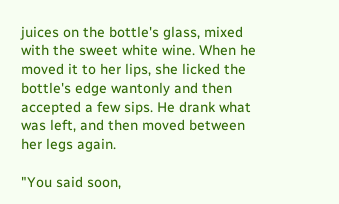juices on the bottle's glass, mixed with the sweet white wine. When he moved it to her lips, she licked the bottle's edge wantonly and then accepted a few sips. He drank what was left, and then moved between her legs again.

"You said soon,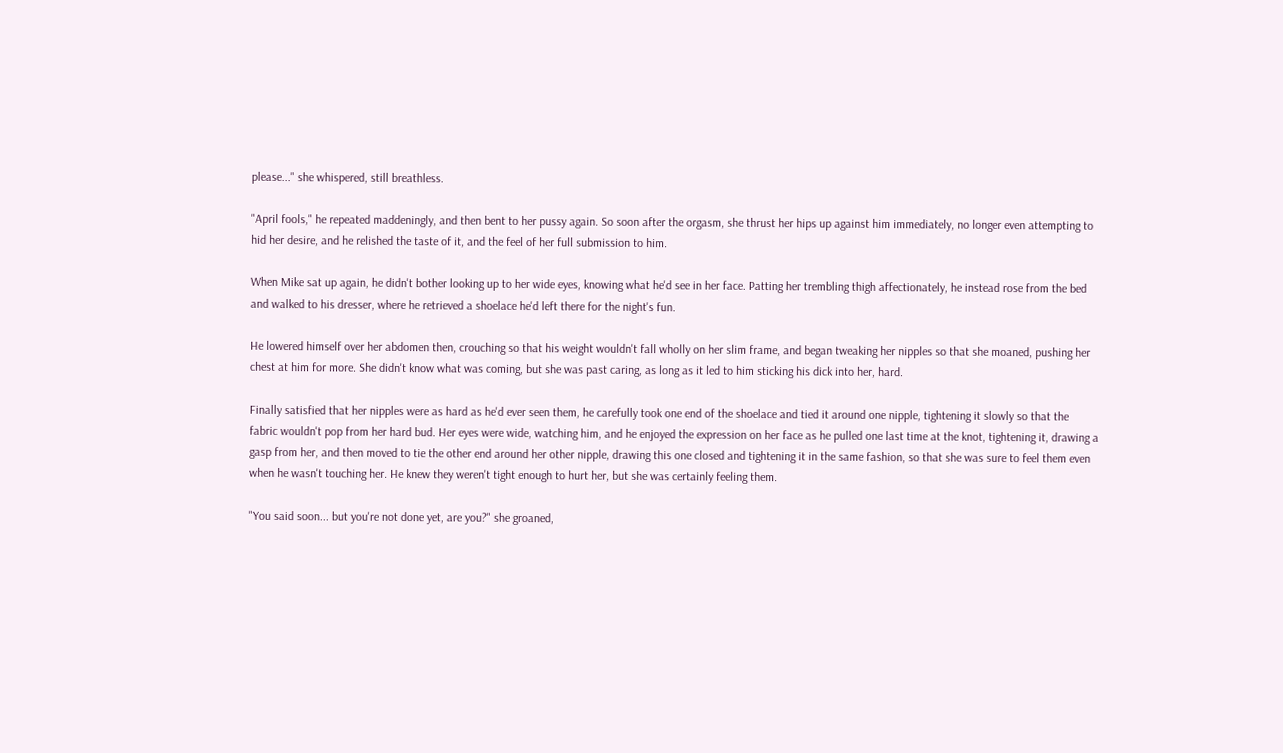please..." she whispered, still breathless.

"April fools," he repeated maddeningly, and then bent to her pussy again. So soon after the orgasm, she thrust her hips up against him immediately, no longer even attempting to hid her desire, and he relished the taste of it, and the feel of her full submission to him.

When Mike sat up again, he didn't bother looking up to her wide eyes, knowing what he'd see in her face. Patting her trembling thigh affectionately, he instead rose from the bed and walked to his dresser, where he retrieved a shoelace he'd left there for the night's fun.

He lowered himself over her abdomen then, crouching so that his weight wouldn't fall wholly on her slim frame, and began tweaking her nipples so that she moaned, pushing her chest at him for more. She didn't know what was coming, but she was past caring, as long as it led to him sticking his dick into her, hard.

Finally satisfied that her nipples were as hard as he'd ever seen them, he carefully took one end of the shoelace and tied it around one nipple, tightening it slowly so that the fabric wouldn't pop from her hard bud. Her eyes were wide, watching him, and he enjoyed the expression on her face as he pulled one last time at the knot, tightening it, drawing a gasp from her, and then moved to tie the other end around her other nipple, drawing this one closed and tightening it in the same fashion, so that she was sure to feel them even when he wasn't touching her. He knew they weren't tight enough to hurt her, but she was certainly feeling them.

"You said soon... but you're not done yet, are you?" she groaned,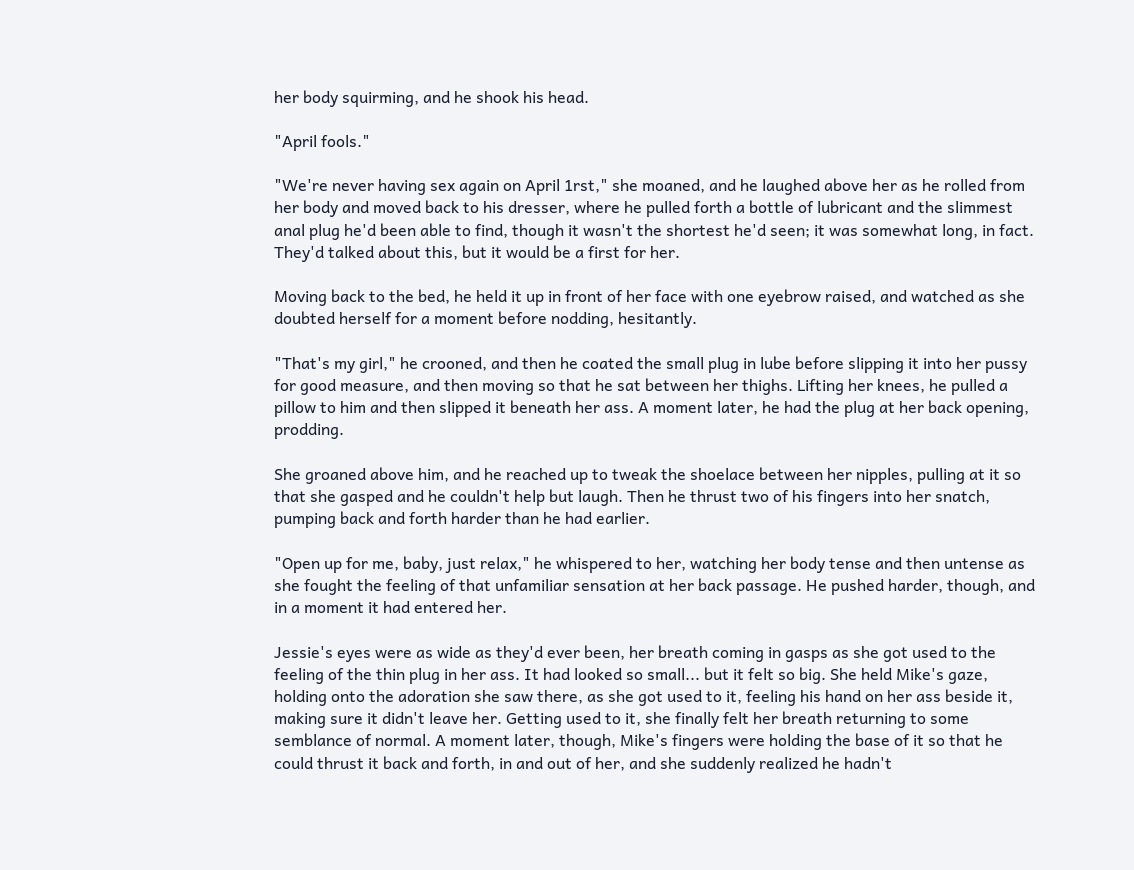her body squirming, and he shook his head.

"April fools."

"We're never having sex again on April 1rst," she moaned, and he laughed above her as he rolled from her body and moved back to his dresser, where he pulled forth a bottle of lubricant and the slimmest anal plug he'd been able to find, though it wasn't the shortest he'd seen; it was somewhat long, in fact. They'd talked about this, but it would be a first for her.

Moving back to the bed, he held it up in front of her face with one eyebrow raised, and watched as she doubted herself for a moment before nodding, hesitantly.

"That's my girl," he crooned, and then he coated the small plug in lube before slipping it into her pussy for good measure, and then moving so that he sat between her thighs. Lifting her knees, he pulled a pillow to him and then slipped it beneath her ass. A moment later, he had the plug at her back opening, prodding.

She groaned above him, and he reached up to tweak the shoelace between her nipples, pulling at it so that she gasped and he couldn't help but laugh. Then he thrust two of his fingers into her snatch, pumping back and forth harder than he had earlier.

"Open up for me, baby, just relax," he whispered to her, watching her body tense and then untense as she fought the feeling of that unfamiliar sensation at her back passage. He pushed harder, though, and in a moment it had entered her.

Jessie's eyes were as wide as they'd ever been, her breath coming in gasps as she got used to the feeling of the thin plug in her ass. It had looked so small... but it felt so big. She held Mike's gaze, holding onto the adoration she saw there, as she got used to it, feeling his hand on her ass beside it, making sure it didn't leave her. Getting used to it, she finally felt her breath returning to some semblance of normal. A moment later, though, Mike's fingers were holding the base of it so that he could thrust it back and forth, in and out of her, and she suddenly realized he hadn't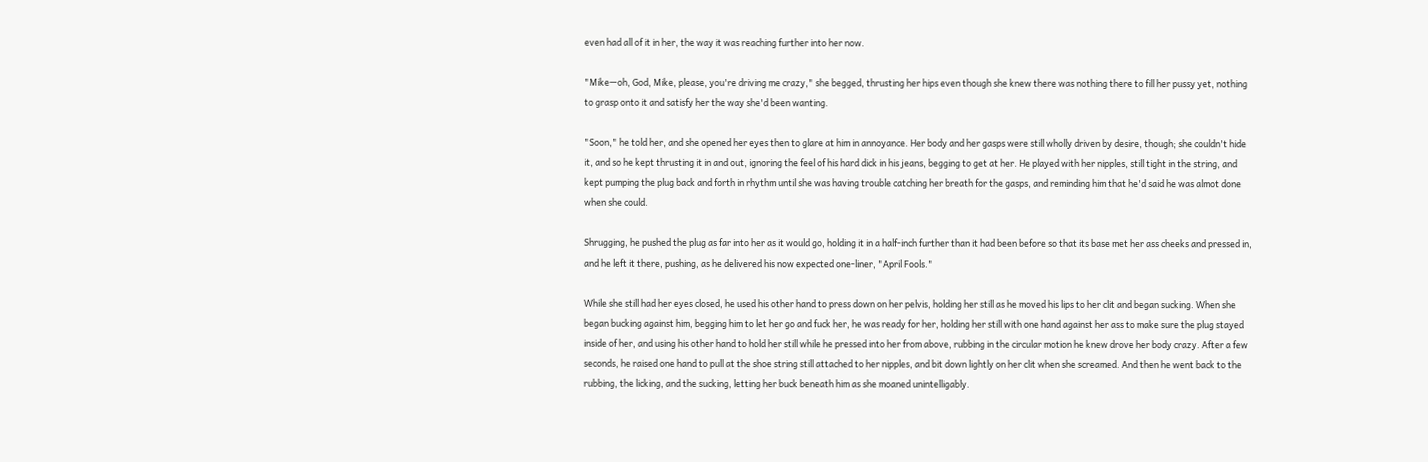even had all of it in her, the way it was reaching further into her now.

"Mike—oh, God, Mike, please, you're driving me crazy," she begged, thrusting her hips even though she knew there was nothing there to fill her pussy yet, nothing to grasp onto it and satisfy her the way she'd been wanting.

"Soon," he told her, and she opened her eyes then to glare at him in annoyance. Her body and her gasps were still wholly driven by desire, though; she couldn't hide it, and so he kept thrusting it in and out, ignoring the feel of his hard dick in his jeans, begging to get at her. He played with her nipples, still tight in the string, and kept pumping the plug back and forth in rhythm until she was having trouble catching her breath for the gasps, and reminding him that he'd said he was almot done when she could.

Shrugging, he pushed the plug as far into her as it would go, holding it in a half-inch further than it had been before so that its base met her ass cheeks and pressed in, and he left it there, pushing, as he delivered his now expected one-liner, "April Fools."

While she still had her eyes closed, he used his other hand to press down on her pelvis, holding her still as he moved his lips to her clit and began sucking. When she began bucking against him, begging him to let her go and fuck her, he was ready for her, holding her still with one hand against her ass to make sure the plug stayed inside of her, and using his other hand to hold her still while he pressed into her from above, rubbing in the circular motion he knew drove her body crazy. After a few seconds, he raised one hand to pull at the shoe string still attached to her nipples, and bit down lightly on her clit when she screamed. And then he went back to the rubbing, the licking, and the sucking, letting her buck beneath him as she moaned unintelligably.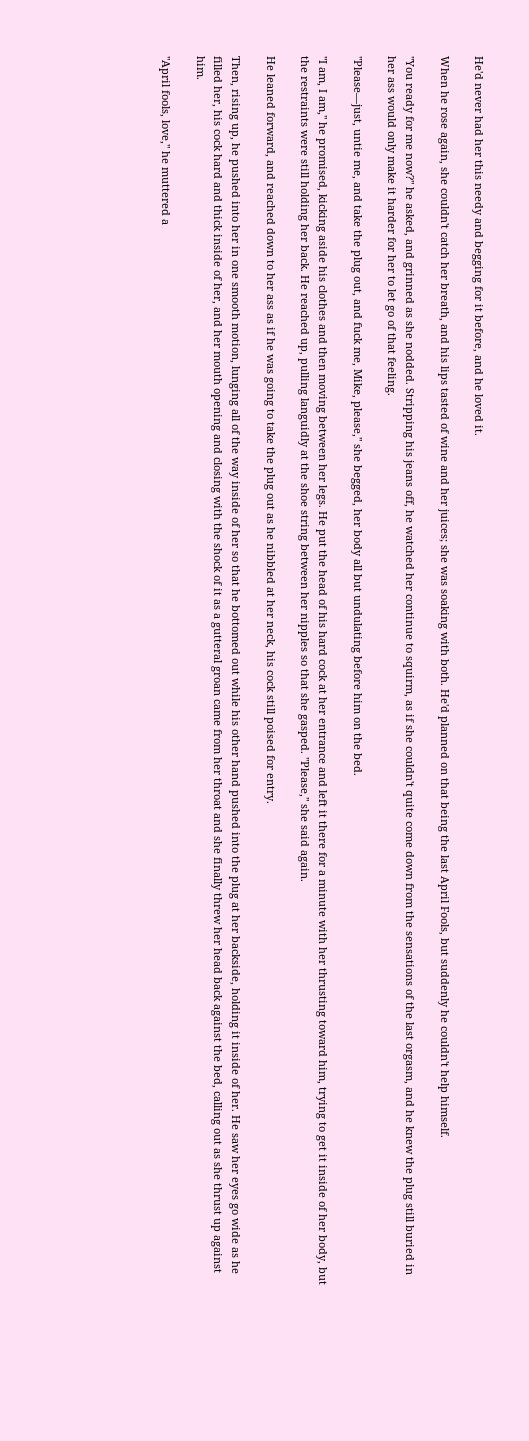He'd never had her this needy and begging for it before, and he loved it.

When he rose again, she couldn't catch her breath, and his lips tasted of wine and her juices; she was soaking with both. He'd planned on that being the last April Fools, but suddenly he couldn't help himself.

"You ready for me now?" he asked, and grinned as she nodded. Stripping his jeans off, he watched her continue to squirm, as if she couldn't quite come down from the sensations of the last orgasm, and he knew the plug still buried in her ass would only make it harder for her to let go of that feeling.

"Please—just, untie me, and take the plug out, and fuck me, Mike, please," she begged, her body all but undulating before him on the bed.

"I am, I am," he promised, kicking aside his clothes and then moving between her legs. He put the head of his hard cock at her entrance and left it there for a minute with her thrusting toward him, trying to get it inside of her body, but the restraints were still holding her back. He reached up, pulling languidly at the shoe string between her nipples so that she gasped. "Please," she said again.

He leaned forward, and reached down to her ass as if he was going to take the plug out as he nibbled at her neck, his cock still poised for entry.

Then, rising up, he pushed into her in one smooth motion, lunging all of the way inside of her so that he bottomed out while his other hand pushed into the plug at her backside, holding it inside of her. He saw her eyes go wide as he filled her, his cock hard and thick inside of her, and her mouth opening and closing with the shock of it as a gutteral groan came from her throat and she finally threw her head back against the bed, calling out as she thrust up against him.

"April fools, love," he muttered a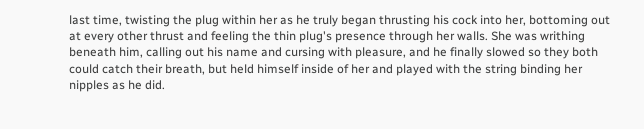last time, twisting the plug within her as he truly began thrusting his cock into her, bottoming out at every other thrust and feeling the thin plug's presence through her walls. She was writhing beneath him, calling out his name and cursing with pleasure, and he finally slowed so they both could catch their breath, but held himself inside of her and played with the string binding her nipples as he did.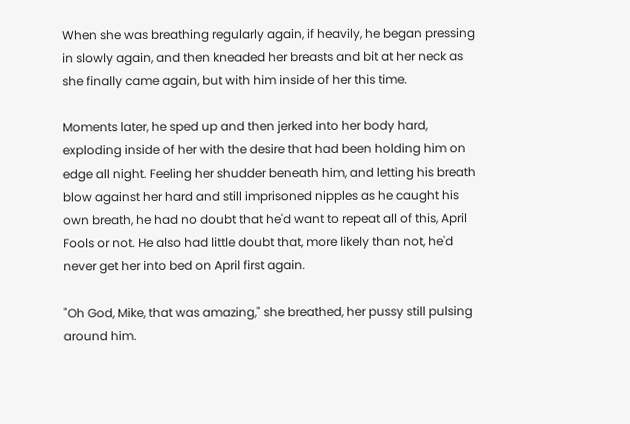When she was breathing regularly again, if heavily, he began pressing in slowly again, and then kneaded her breasts and bit at her neck as she finally came again, but with him inside of her this time.

Moments later, he sped up and then jerked into her body hard, exploding inside of her with the desire that had been holding him on edge all night. Feeling her shudder beneath him, and letting his breath blow against her hard and still imprisoned nipples as he caught his own breath, he had no doubt that he'd want to repeat all of this, April Fools or not. He also had little doubt that, more likely than not, he'd never get her into bed on April first again.

"Oh God, Mike, that was amazing," she breathed, her pussy still pulsing around him.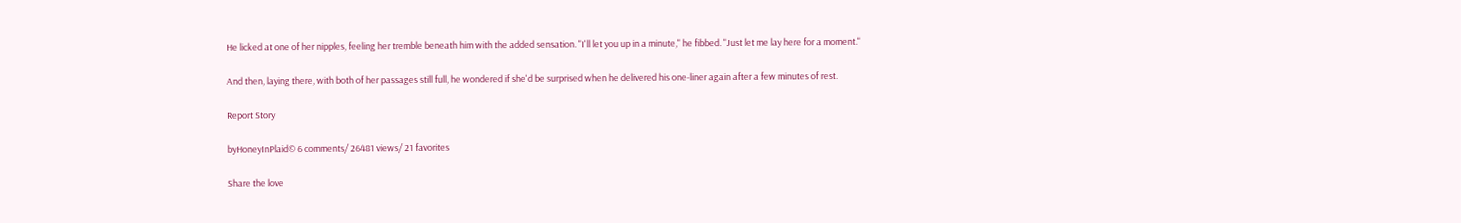He licked at one of her nipples, feeling her tremble beneath him with the added sensation. "I'll let you up in a minute," he fibbed. "Just let me lay here for a moment."

And then, laying there, with both of her passages still full, he wondered if she'd be surprised when he delivered his one-liner again after a few minutes of rest.

Report Story

byHoneyInPlaid© 6 comments/ 26481 views/ 21 favorites

Share the love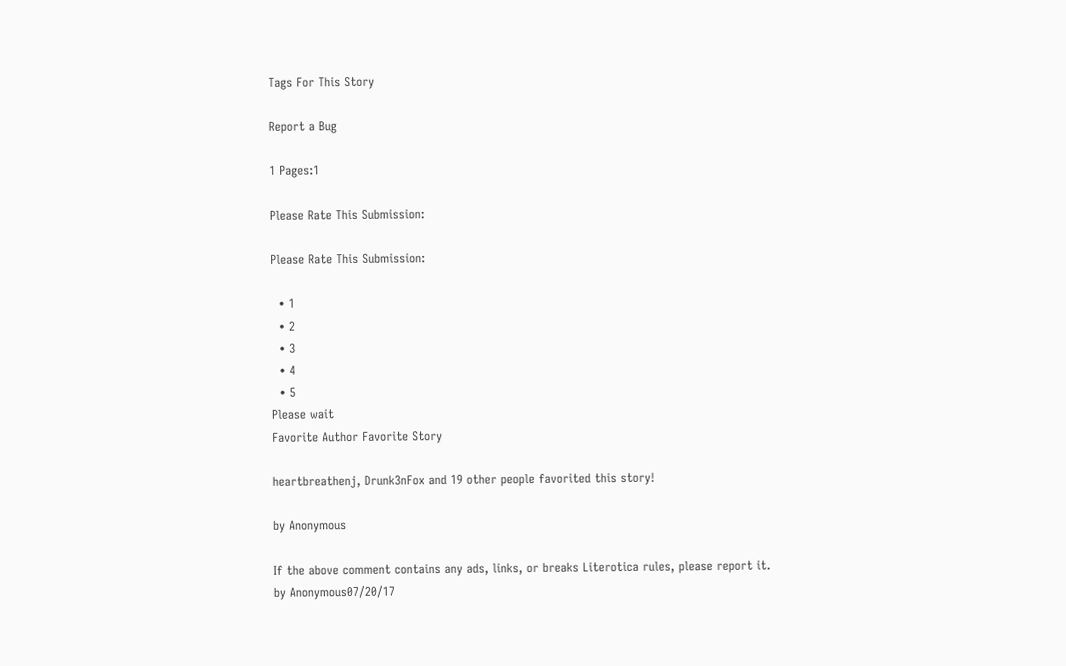Tags For This Story

Report a Bug

1 Pages:1

Please Rate This Submission:

Please Rate This Submission:

  • 1
  • 2
  • 3
  • 4
  • 5
Please wait
Favorite Author Favorite Story

heartbreathenj, Drunk3nFox and 19 other people favorited this story!

by Anonymous

If the above comment contains any ads, links, or breaks Literotica rules, please report it.
by Anonymous07/20/17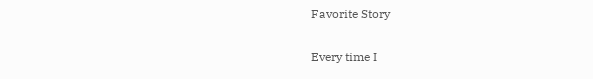Favorite Story

Every time I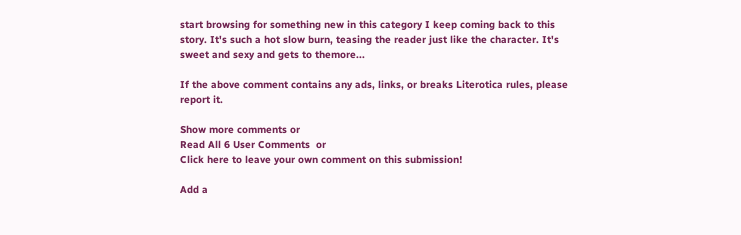start browsing for something new in this category I keep coming back to this story. It's such a hot slow burn, teasing the reader just like the character. It's sweet and sexy and gets to themore...

If the above comment contains any ads, links, or breaks Literotica rules, please report it.

Show more comments or
Read All 6 User Comments  or
Click here to leave your own comment on this submission!

Add a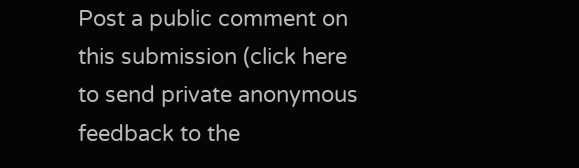Post a public comment on this submission (click here to send private anonymous feedback to the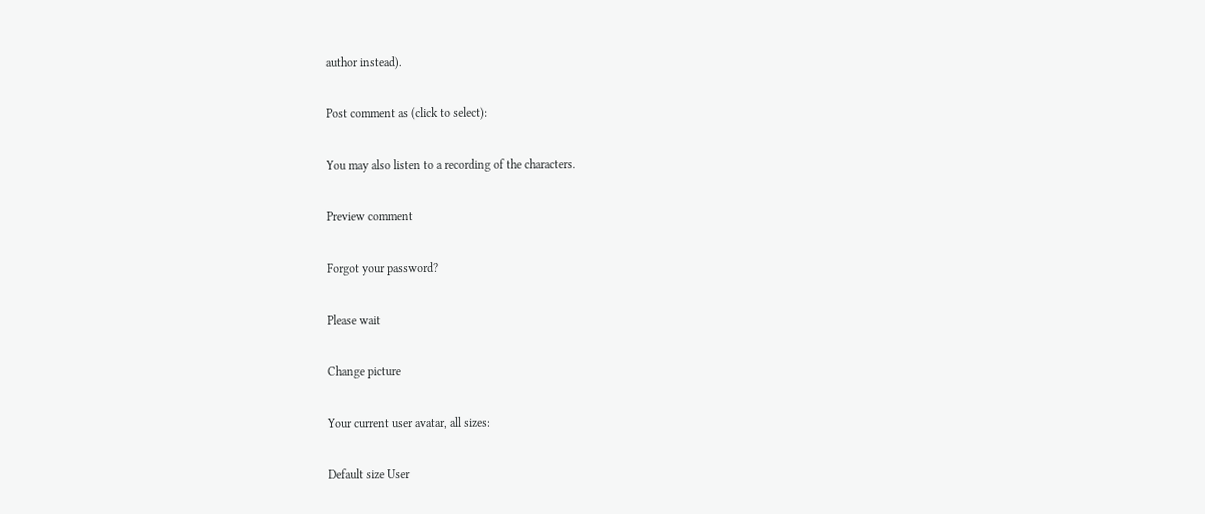author instead).

Post comment as (click to select):

You may also listen to a recording of the characters.

Preview comment

Forgot your password?

Please wait

Change picture

Your current user avatar, all sizes:

Default size User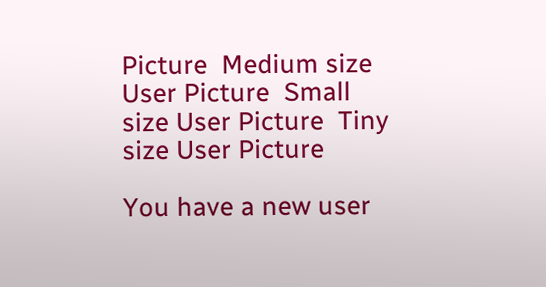Picture  Medium size User Picture  Small size User Picture  Tiny size User Picture

You have a new user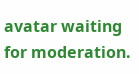avatar waiting for moderation.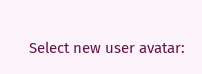Select new user avatar: